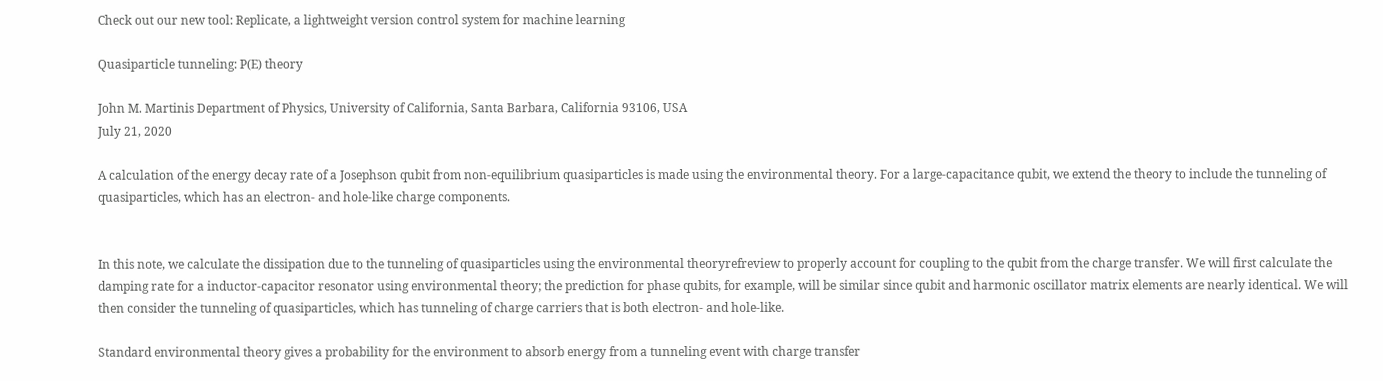Check out our new tool: Replicate, a lightweight version control system for machine learning

Quasiparticle tunneling: P(E) theory

John M. Martinis Department of Physics, University of California, Santa Barbara, California 93106, USA
July 21, 2020

A calculation of the energy decay rate of a Josephson qubit from non-equilibrium quasiparticles is made using the environmental theory. For a large-capacitance qubit, we extend the theory to include the tunneling of quasiparticles, which has an electron- and hole-like charge components.


In this note, we calculate the dissipation due to the tunneling of quasiparticles using the environmental theoryrefreview to properly account for coupling to the qubit from the charge transfer. We will first calculate the damping rate for a inductor-capacitor resonator using environmental theory; the prediction for phase qubits, for example, will be similar since qubit and harmonic oscillator matrix elements are nearly identical. We will then consider the tunneling of quasiparticles, which has tunneling of charge carriers that is both electron- and hole-like.

Standard environmental theory gives a probability for the environment to absorb energy from a tunneling event with charge transfer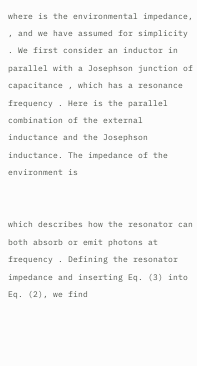where is the environmental impedance, , and we have assumed for simplicity . We first consider an inductor in parallel with a Josephson junction of capacitance , which has a resonance frequency . Here is the parallel combination of the external inductance and the Josephson inductance. The impedance of the environment is


which describes how the resonator can both absorb or emit photons at frequency . Defining the resonator impedance and inserting Eq. (3) into Eq. (2), we find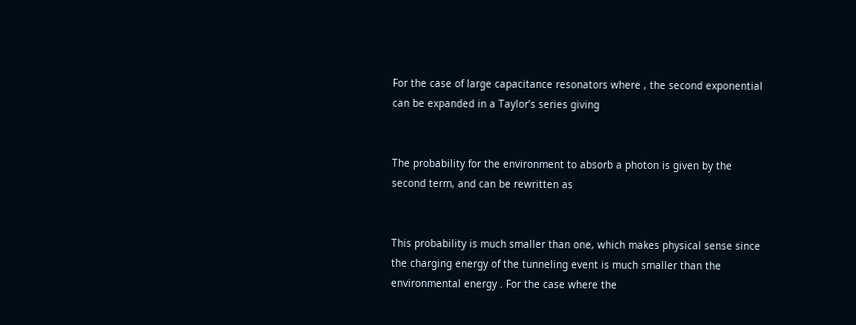For the case of large capacitance resonators where , the second exponential can be expanded in a Taylor’s series giving


The probability for the environment to absorb a photon is given by the second term, and can be rewritten as


This probability is much smaller than one, which makes physical sense since the charging energy of the tunneling event is much smaller than the environmental energy . For the case where the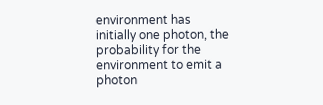environment has initially one photon, the probability for the environment to emit a photon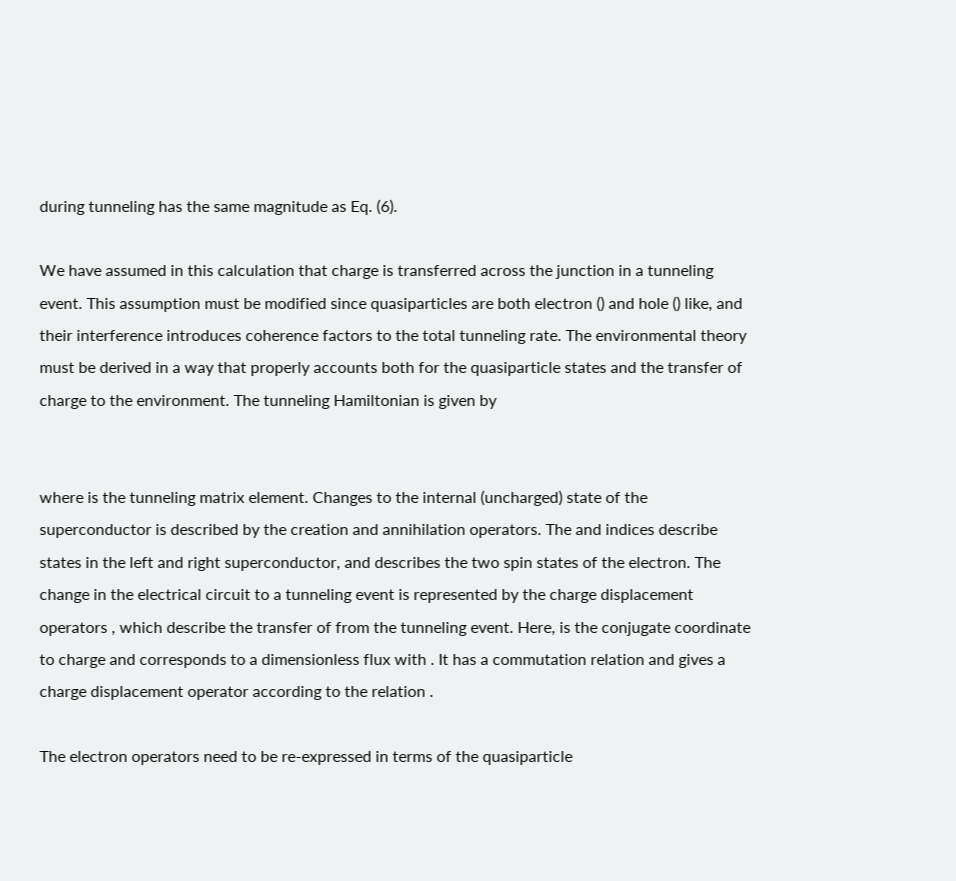during tunneling has the same magnitude as Eq. (6).

We have assumed in this calculation that charge is transferred across the junction in a tunneling event. This assumption must be modified since quasiparticles are both electron () and hole () like, and their interference introduces coherence factors to the total tunneling rate. The environmental theory must be derived in a way that properly accounts both for the quasiparticle states and the transfer of charge to the environment. The tunneling Hamiltonian is given by


where is the tunneling matrix element. Changes to the internal (uncharged) state of the superconductor is described by the creation and annihilation operators. The and indices describe states in the left and right superconductor, and describes the two spin states of the electron. The change in the electrical circuit to a tunneling event is represented by the charge displacement operators , which describe the transfer of from the tunneling event. Here, is the conjugate coordinate to charge and corresponds to a dimensionless flux with . It has a commutation relation and gives a charge displacement operator according to the relation .

The electron operators need to be re-expressed in terms of the quasiparticle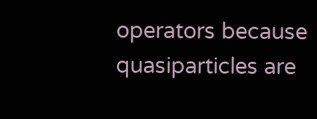operators because quasiparticles are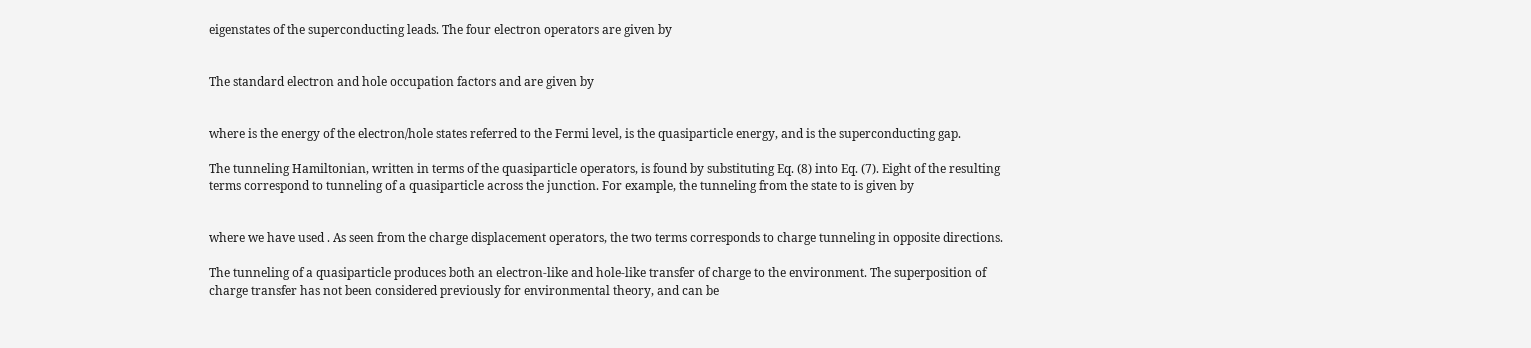eigenstates of the superconducting leads. The four electron operators are given by


The standard electron and hole occupation factors and are given by


where is the energy of the electron/hole states referred to the Fermi level, is the quasiparticle energy, and is the superconducting gap.

The tunneling Hamiltonian, written in terms of the quasiparticle operators, is found by substituting Eq. (8) into Eq. (7). Eight of the resulting terms correspond to tunneling of a quasiparticle across the junction. For example, the tunneling from the state to is given by


where we have used . As seen from the charge displacement operators, the two terms corresponds to charge tunneling in opposite directions.

The tunneling of a quasiparticle produces both an electron-like and hole-like transfer of charge to the environment. The superposition of charge transfer has not been considered previously for environmental theory, and can be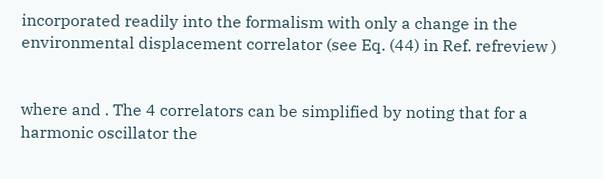incorporated readily into the formalism with only a change in the environmental displacement correlator (see Eq. (44) in Ref. refreview )


where and . The 4 correlators can be simplified by noting that for a harmonic oscillator the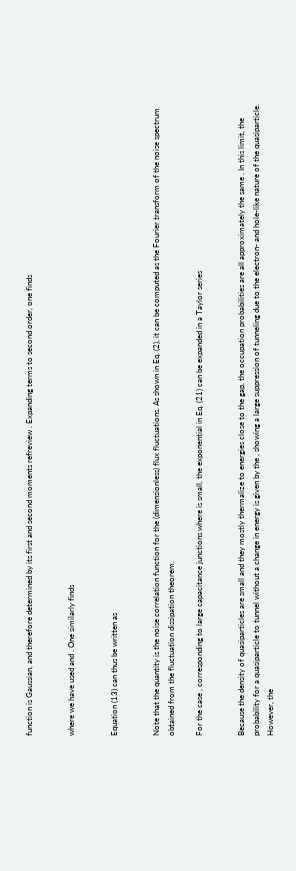function is Gaussian, and therefore determined by its first and second moments refreview . Expanding terms to second order, one finds


where we have used and . One similarly finds


Equation (13) can thus be written as


Note that the quantity is the noise correlation function for the (dimensionless) flux fluctuations. As shown in Eq. (2), it can be computed as the Fourier transform of the noise spectrum obtained from the fluctuation dissipation theorem.

For the case , corresponding to large capacitance junctions where is small, the exponential in Eq. (21) can be expanded in a Taylor series


Because the density of quasiparticles are small and they mostly thermalize to energies close to the gap, the occupation probabilities are all approximately the same . In this limit, the probability for a quasiparticle to tunnel without a change in energy is given by the , showing a large suppression of tunneling due to the electron- and hole-like nature of the quasiparticle. However, the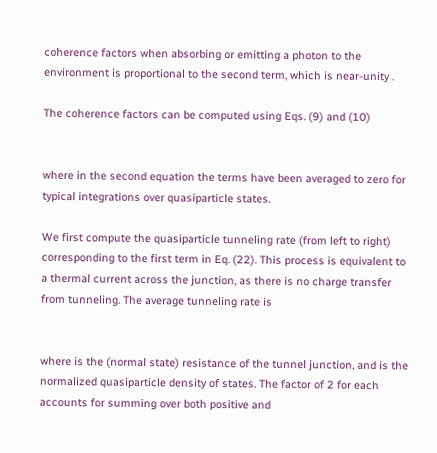coherence factors when absorbing or emitting a photon to the environment is proportional to the second term, which is near-unity .

The coherence factors can be computed using Eqs. (9) and (10)


where in the second equation the terms have been averaged to zero for typical integrations over quasiparticle states.

We first compute the quasiparticle tunneling rate (from left to right) corresponding to the first term in Eq. (22). This process is equivalent to a thermal current across the junction, as there is no charge transfer from tunneling. The average tunneling rate is


where is the (normal state) resistance of the tunnel junction, and is the normalized quasiparticle density of states. The factor of 2 for each accounts for summing over both positive and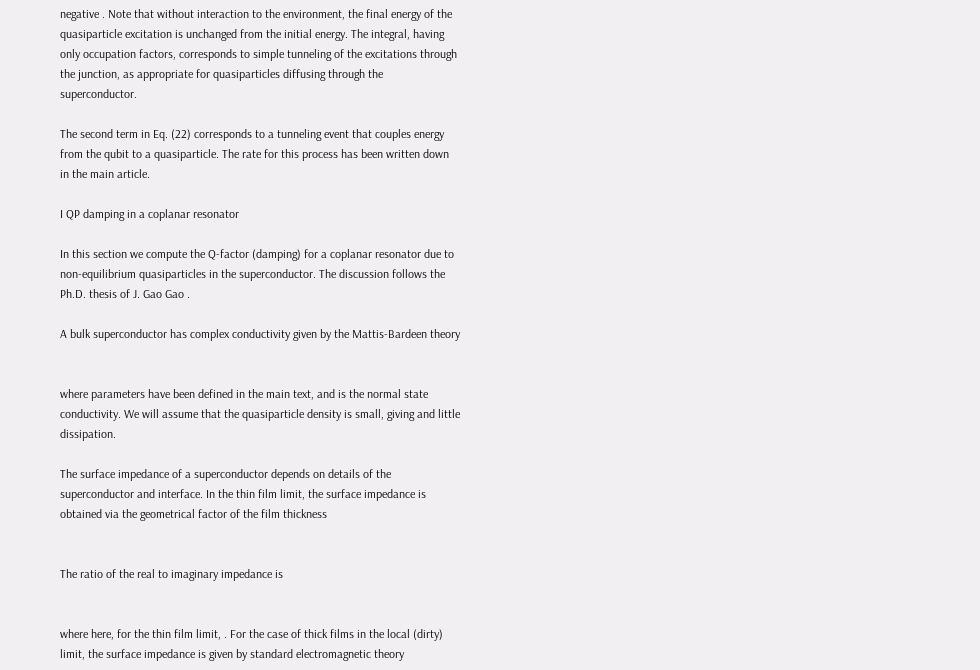negative . Note that without interaction to the environment, the final energy of the quasiparticle excitation is unchanged from the initial energy. The integral, having only occupation factors, corresponds to simple tunneling of the excitations through the junction, as appropriate for quasiparticles diffusing through the superconductor.

The second term in Eq. (22) corresponds to a tunneling event that couples energy from the qubit to a quasiparticle. The rate for this process has been written down in the main article.

I QP damping in a coplanar resonator

In this section we compute the Q-factor (damping) for a coplanar resonator due to non-equilibrium quasiparticles in the superconductor. The discussion follows the Ph.D. thesis of J. Gao Gao .

A bulk superconductor has complex conductivity given by the Mattis-Bardeen theory


where parameters have been defined in the main text, and is the normal state conductivity. We will assume that the quasiparticle density is small, giving and little dissipation.

The surface impedance of a superconductor depends on details of the superconductor and interface. In the thin film limit, the surface impedance is obtained via the geometrical factor of the film thickness


The ratio of the real to imaginary impedance is


where here, for the thin film limit, . For the case of thick films in the local (dirty) limit, the surface impedance is given by standard electromagnetic theory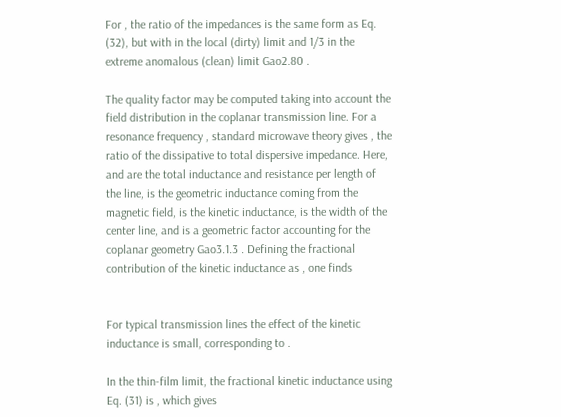For , the ratio of the impedances is the same form as Eq. (32), but with in the local (dirty) limit and 1/3 in the extreme anomalous (clean) limit Gao2.80 .

The quality factor may be computed taking into account the field distribution in the coplanar transmission line. For a resonance frequency , standard microwave theory gives , the ratio of the dissipative to total dispersive impedance. Here, and are the total inductance and resistance per length of the line, is the geometric inductance coming from the magnetic field, is the kinetic inductance, is the width of the center line, and is a geometric factor accounting for the coplanar geometry Gao3.1.3 . Defining the fractional contribution of the kinetic inductance as , one finds


For typical transmission lines the effect of the kinetic inductance is small, corresponding to .

In the thin-film limit, the fractional kinetic inductance using Eq. (31) is , which gives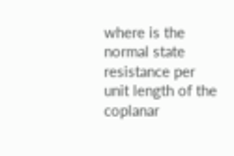where is the normal state resistance per unit length of the coplanar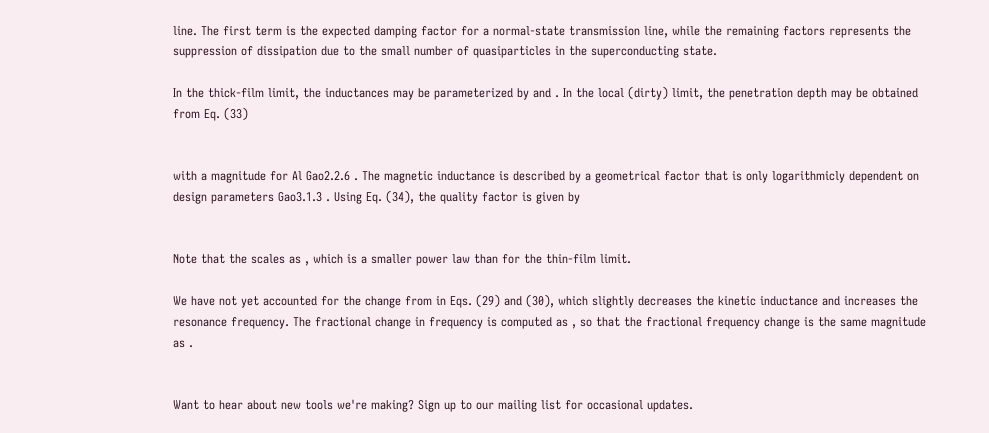line. The first term is the expected damping factor for a normal-state transmission line, while the remaining factors represents the suppression of dissipation due to the small number of quasiparticles in the superconducting state.

In the thick-film limit, the inductances may be parameterized by and . In the local (dirty) limit, the penetration depth may be obtained from Eq. (33)


with a magnitude for Al Gao2.2.6 . The magnetic inductance is described by a geometrical factor that is only logarithmicly dependent on design parameters Gao3.1.3 . Using Eq. (34), the quality factor is given by


Note that the scales as , which is a smaller power law than for the thin-film limit.

We have not yet accounted for the change from in Eqs. (29) and (30), which slightly decreases the kinetic inductance and increases the resonance frequency. The fractional change in frequency is computed as , so that the fractional frequency change is the same magnitude as .


Want to hear about new tools we're making? Sign up to our mailing list for occasional updates.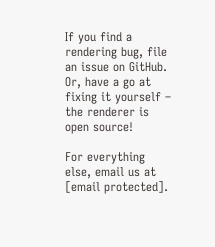If you find a rendering bug, file an issue on GitHub. Or, have a go at fixing it yourself – the renderer is open source!

For everything else, email us at [email protected].